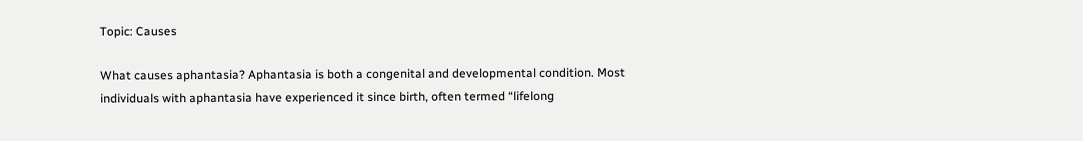Topic: Causes

What causes aphantasia? Aphantasia is both a congenital and developmental condition. Most individuals with aphantasia have experienced it since birth, often termed “lifelong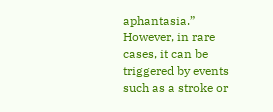aphantasia.” However, in rare cases, it can be triggered by events such as a stroke or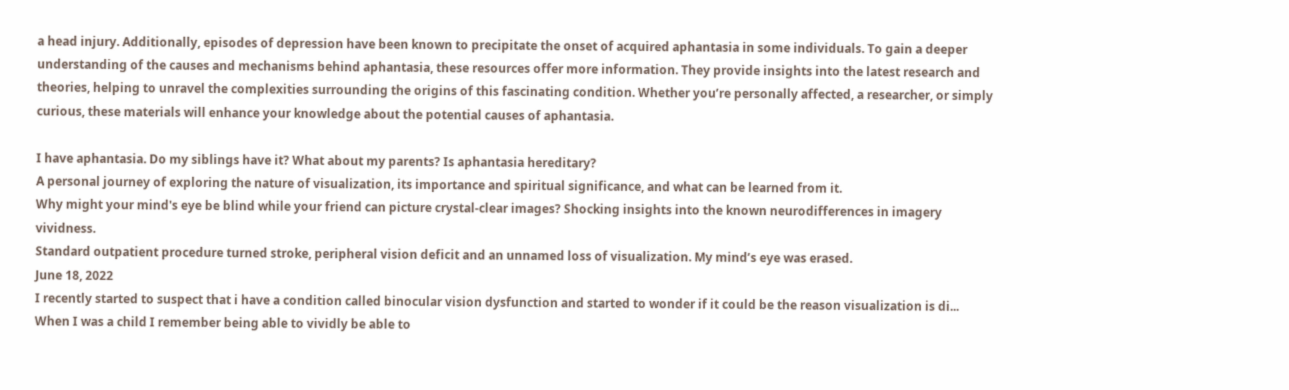a head injury. Additionally, episodes of depression have been known to precipitate the onset of acquired aphantasia in some individuals. To gain a deeper understanding of the causes and mechanisms behind aphantasia, these resources offer more information. They provide insights into the latest research and theories, helping to unravel the complexities surrounding the origins of this fascinating condition. Whether you’re personally affected, a researcher, or simply curious, these materials will enhance your knowledge about the potential causes of aphantasia.

I have aphantasia. Do my siblings have it? What about my parents? Is aphantasia hereditary?
A personal journey of exploring the nature of visualization, its importance and spiritual significance, and what can be learned from it.
Why might your mind's eye be blind while your friend can picture crystal-clear images? Shocking insights into the known neurodifferences in imagery vividness.
Standard outpatient procedure turned stroke, peripheral vision deficit and an unnamed loss of visualization. My mind’s eye was erased.
June 18, 2022
I recently started to suspect that i have a condition called binocular vision dysfunction and started to wonder if it could be the reason visualization is di...
When I was a child I remember being able to vividly be able to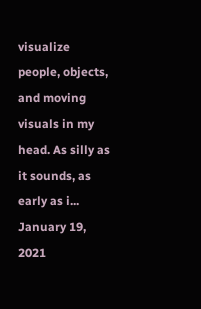visualize people, objects, and moving visuals in my head. As silly as it sounds, as early as i...
January 19, 2021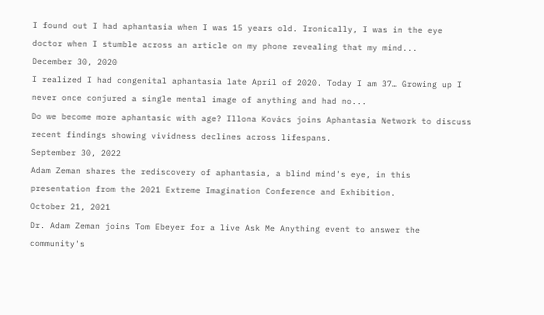I found out I had aphantasia when I was 15 years old. Ironically, I was in the eye doctor when I stumble across an article on my phone revealing that my mind...
December 30, 2020
I realized I had congenital aphantasia late April of 2020. Today I am 37… Growing up I never once conjured a single mental image of anything and had no...
Do we become more aphantasic with age? Illona Kovács joins Aphantasia Network to discuss recent findings showing vividness declines across lifespans.
September 30, 2022
Adam Zeman shares the rediscovery of aphantasia, a blind mind's eye, in this presentation from the 2021 Extreme Imagination Conference and Exhibition.
October 21, 2021
Dr. Adam Zeman joins Tom Ebeyer for a live Ask Me Anything event to answer the community's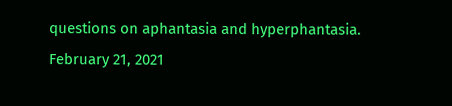questions on aphantasia and hyperphantasia.
February 21, 2021